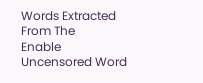Words Extracted From The
Enable Uncensored Word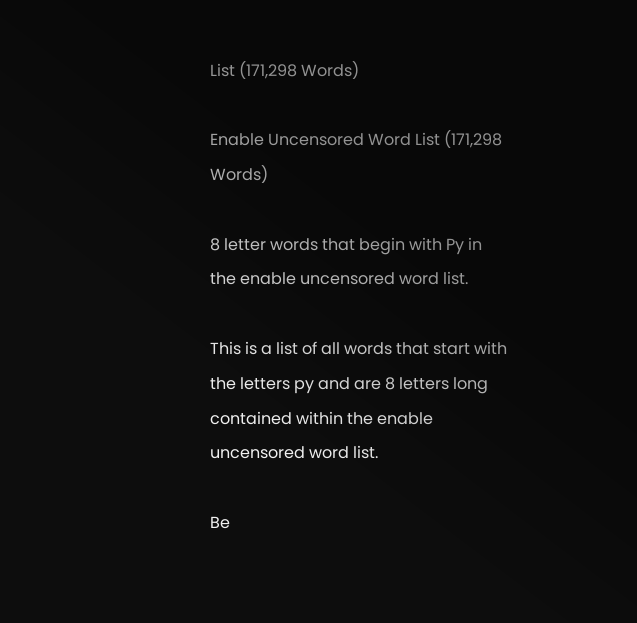List (171,298 Words)

Enable Uncensored Word List (171,298 Words)

8 letter words that begin with Py in the enable uncensored word list.

This is a list of all words that start with the letters py and are 8 letters long contained within the enable uncensored word list.

Be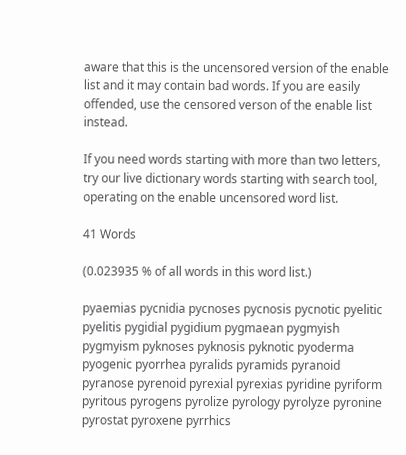aware that this is the uncensored version of the enable list and it may contain bad words. If you are easily offended, use the censored verson of the enable list instead.

If you need words starting with more than two letters, try our live dictionary words starting with search tool, operating on the enable uncensored word list.

41 Words

(0.023935 % of all words in this word list.)

pyaemias pycnidia pycnoses pycnosis pycnotic pyelitic pyelitis pygidial pygidium pygmaean pygmyish pygmyism pyknoses pyknosis pyknotic pyoderma pyogenic pyorrhea pyralids pyramids pyranoid pyranose pyrenoid pyrexial pyrexias pyridine pyriform pyritous pyrogens pyrolize pyrology pyrolyze pyronine pyrostat pyroxene pyrrhics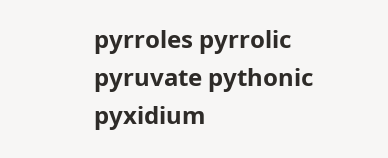pyrroles pyrrolic pyruvate pythonic pyxidium